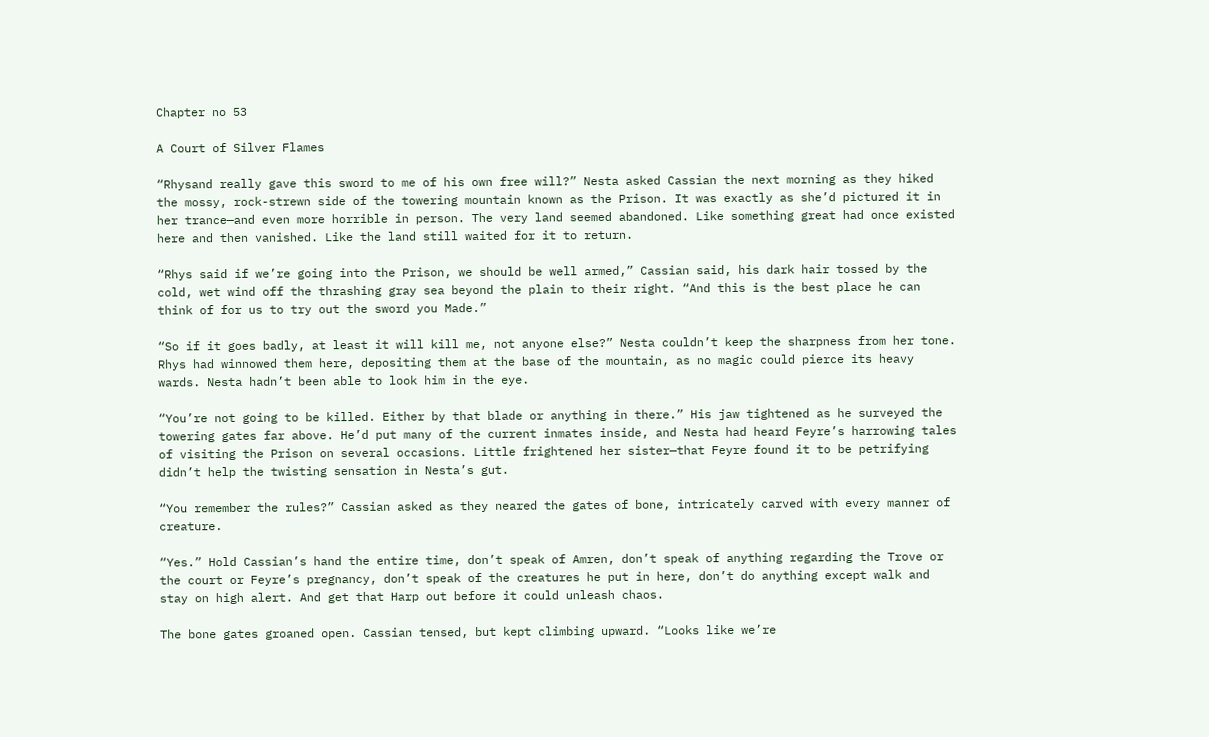Chapter no 53

A Court of Silver Flames

“Rhysand really gave this sword to me of his own free will?” Nesta asked Cassian the next morning as they hiked the mossy, rock-strewn side of the towering mountain known as the Prison. It was exactly as she’d pictured it in her trance—and even more horrible in person. The very land seemed abandoned. Like something great had once existed here and then vanished. Like the land still waited for it to return.

“Rhys said if we’re going into the Prison, we should be well armed,” Cassian said, his dark hair tossed by the cold, wet wind off the thrashing gray sea beyond the plain to their right. “And this is the best place he can think of for us to try out the sword you Made.”

“So if it goes badly, at least it will kill me, not anyone else?” Nesta couldn’t keep the sharpness from her tone. Rhys had winnowed them here, depositing them at the base of the mountain, as no magic could pierce its heavy wards. Nesta hadn’t been able to look him in the eye.

“You’re not going to be killed. Either by that blade or anything in there.” His jaw tightened as he surveyed the towering gates far above. He’d put many of the current inmates inside, and Nesta had heard Feyre’s harrowing tales of visiting the Prison on several occasions. Little frightened her sister—that Feyre found it to be petrifying didn’t help the twisting sensation in Nesta’s gut.

“You remember the rules?” Cassian asked as they neared the gates of bone, intricately carved with every manner of creature.

“Yes.” Hold Cassian’s hand the entire time, don’t speak of Amren, don’t speak of anything regarding the Trove or the court or Feyre’s pregnancy, don’t speak of the creatures he put in here, don’t do anything except walk and stay on high alert. And get that Harp out before it could unleash chaos.

The bone gates groaned open. Cassian tensed, but kept climbing upward. “Looks like we’re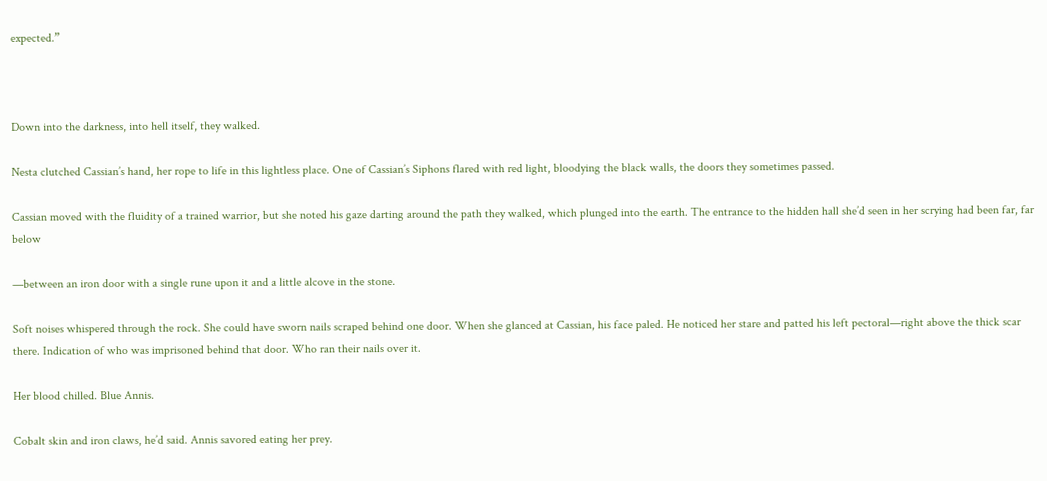expected.”



Down into the darkness, into hell itself, they walked.

Nesta clutched Cassian’s hand, her rope to life in this lightless place. One of Cassian’s Siphons flared with red light, bloodying the black walls, the doors they sometimes passed.

Cassian moved with the fluidity of a trained warrior, but she noted his gaze darting around the path they walked, which plunged into the earth. The entrance to the hidden hall she’d seen in her scrying had been far, far below

—between an iron door with a single rune upon it and a little alcove in the stone.

Soft noises whispered through the rock. She could have sworn nails scraped behind one door. When she glanced at Cassian, his face paled. He noticed her stare and patted his left pectoral—right above the thick scar there. Indication of who was imprisoned behind that door. Who ran their nails over it.

Her blood chilled. Blue Annis.

Cobalt skin and iron claws, he’d said. Annis savored eating her prey.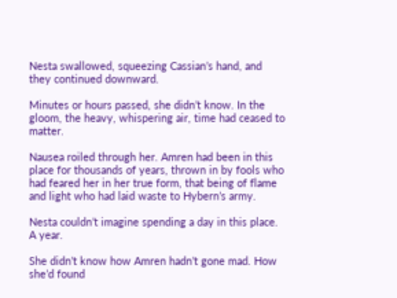Nesta swallowed, squeezing Cassian’s hand, and they continued downward.

Minutes or hours passed, she didn’t know. In the gloom, the heavy, whispering air, time had ceased to matter.

Nausea roiled through her. Amren had been in this place for thousands of years, thrown in by fools who had feared her in her true form, that being of flame and light who had laid waste to Hybern’s army.

Nesta couldn’t imagine spending a day in this place. A year.

She didn’t know how Amren hadn’t gone mad. How she’d found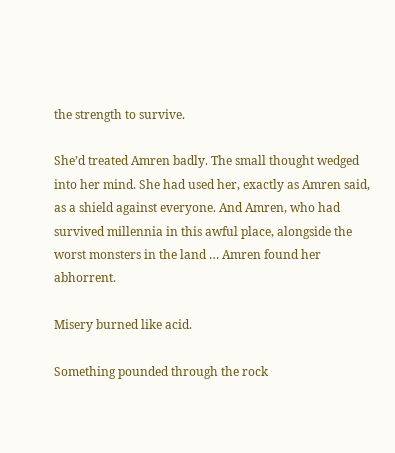the strength to survive.

She’d treated Amren badly. The small thought wedged into her mind. She had used her, exactly as Amren said, as a shield against everyone. And Amren, who had survived millennia in this awful place, alongside the worst monsters in the land … Amren found her abhorrent.

Misery burned like acid.

Something pounded through the rock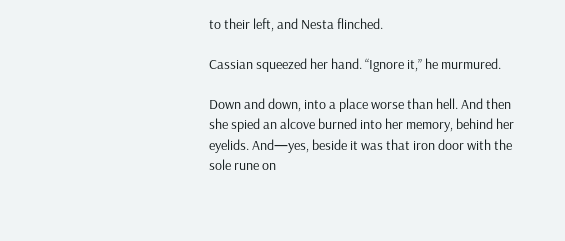to their left, and Nesta flinched.

Cassian squeezed her hand. “Ignore it,” he murmured.

Down and down, into a place worse than hell. And then she spied an alcove burned into her memory, behind her eyelids. And—yes, beside it was that iron door with the sole rune on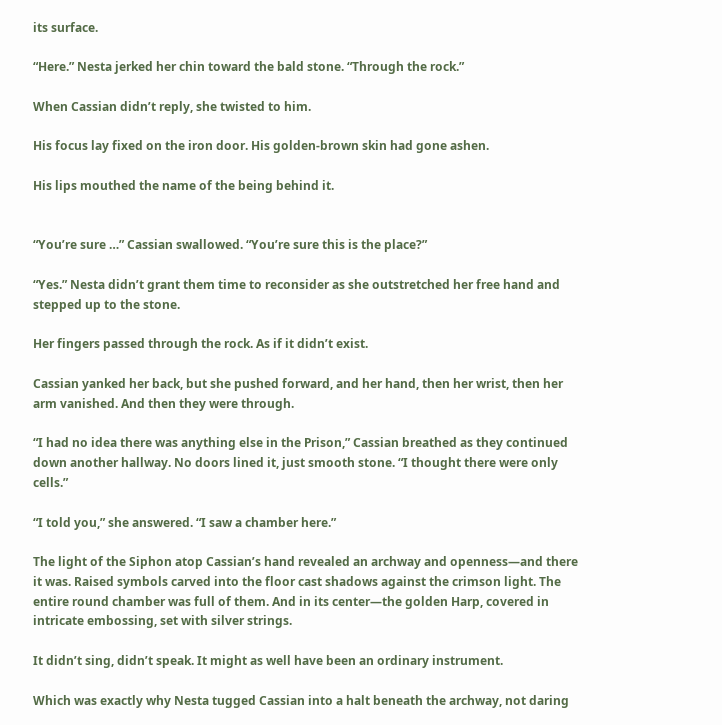its surface.

“Here.” Nesta jerked her chin toward the bald stone. “Through the rock.”

When Cassian didn’t reply, she twisted to him.

His focus lay fixed on the iron door. His golden-brown skin had gone ashen.

His lips mouthed the name of the being behind it.


“You’re sure …” Cassian swallowed. “You’re sure this is the place?”

“Yes.” Nesta didn’t grant them time to reconsider as she outstretched her free hand and stepped up to the stone.

Her fingers passed through the rock. As if it didn’t exist.

Cassian yanked her back, but she pushed forward, and her hand, then her wrist, then her arm vanished. And then they were through.

“I had no idea there was anything else in the Prison,” Cassian breathed as they continued down another hallway. No doors lined it, just smooth stone. “I thought there were only cells.”

“I told you,” she answered. “I saw a chamber here.”

The light of the Siphon atop Cassian’s hand revealed an archway and openness—and there it was. Raised symbols carved into the floor cast shadows against the crimson light. The entire round chamber was full of them. And in its center—the golden Harp, covered in intricate embossing, set with silver strings.

It didn’t sing, didn’t speak. It might as well have been an ordinary instrument.

Which was exactly why Nesta tugged Cassian into a halt beneath the archway, not daring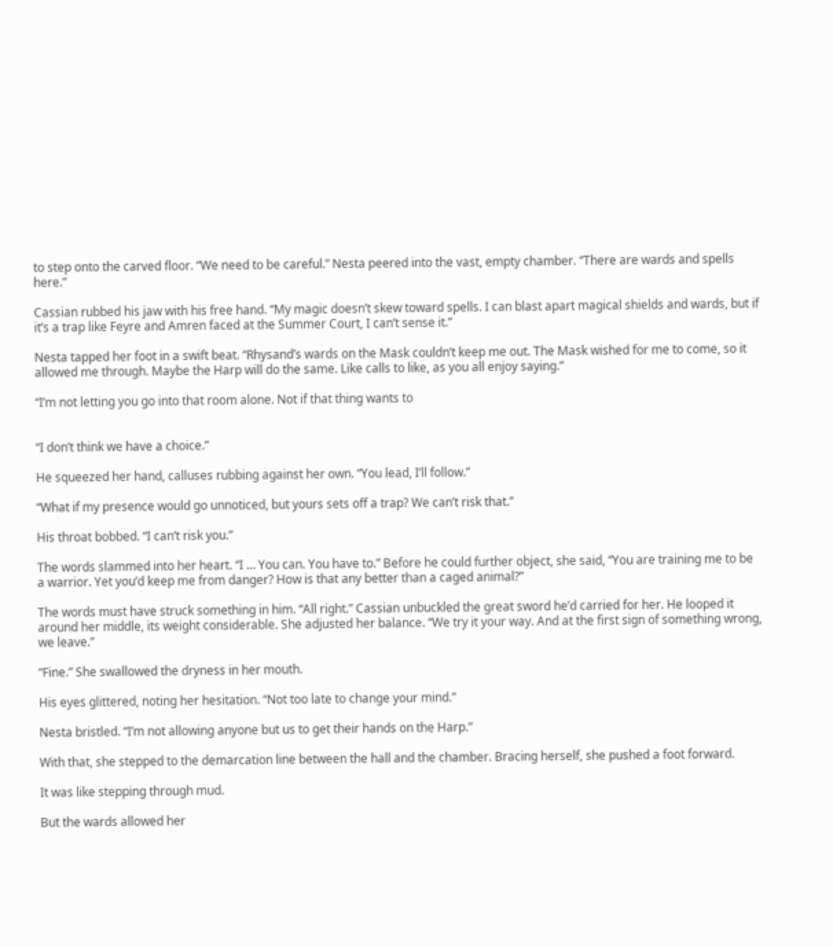to step onto the carved floor. “We need to be careful.” Nesta peered into the vast, empty chamber. “There are wards and spells here.”

Cassian rubbed his jaw with his free hand. “My magic doesn’t skew toward spells. I can blast apart magical shields and wards, but if it’s a trap like Feyre and Amren faced at the Summer Court, I can’t sense it.”

Nesta tapped her foot in a swift beat. “Rhysand’s wards on the Mask couldn’t keep me out. The Mask wished for me to come, so it allowed me through. Maybe the Harp will do the same. Like calls to like, as you all enjoy saying.”

“I’m not letting you go into that room alone. Not if that thing wants to


“I don’t think we have a choice.”

He squeezed her hand, calluses rubbing against her own. “You lead, I’ll follow.”

“What if my presence would go unnoticed, but yours sets off a trap? We can’t risk that.”

His throat bobbed. “I can’t risk you.”

The words slammed into her heart. “I … You can. You have to.” Before he could further object, she said, “You are training me to be a warrior. Yet you’d keep me from danger? How is that any better than a caged animal?”

The words must have struck something in him. “All right.” Cassian unbuckled the great sword he’d carried for her. He looped it around her middle, its weight considerable. She adjusted her balance. “We try it your way. And at the first sign of something wrong, we leave.”

“Fine.” She swallowed the dryness in her mouth.

His eyes glittered, noting her hesitation. “Not too late to change your mind.”

Nesta bristled. “I’m not allowing anyone but us to get their hands on the Harp.”

With that, she stepped to the demarcation line between the hall and the chamber. Bracing herself, she pushed a foot forward.

It was like stepping through mud.

But the wards allowed her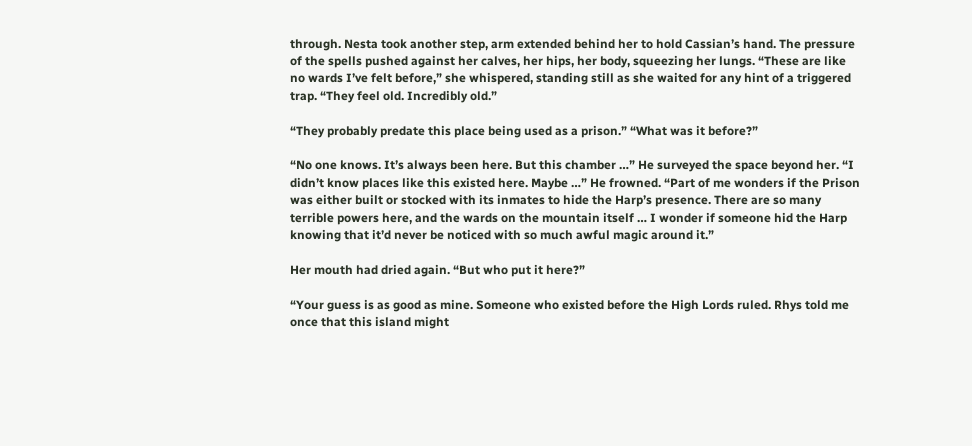through. Nesta took another step, arm extended behind her to hold Cassian’s hand. The pressure of the spells pushed against her calves, her hips, her body, squeezing her lungs. “These are like no wards I’ve felt before,” she whispered, standing still as she waited for any hint of a triggered trap. “They feel old. Incredibly old.”

“They probably predate this place being used as a prison.” “What was it before?”

“No one knows. It’s always been here. But this chamber …” He surveyed the space beyond her. “I didn’t know places like this existed here. Maybe …” He frowned. “Part of me wonders if the Prison was either built or stocked with its inmates to hide the Harp’s presence. There are so many terrible powers here, and the wards on the mountain itself … I wonder if someone hid the Harp knowing that it’d never be noticed with so much awful magic around it.”

Her mouth had dried again. “But who put it here?”

“Your guess is as good as mine. Someone who existed before the High Lords ruled. Rhys told me once that this island might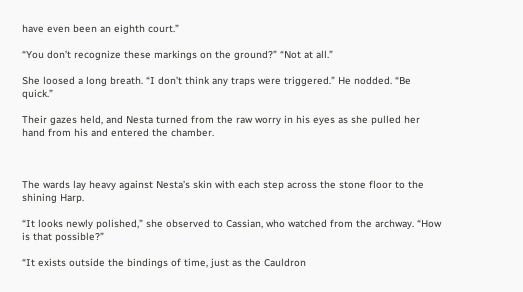have even been an eighth court.”

“You don’t recognize these markings on the ground?” “Not at all.”

She loosed a long breath. “I don’t think any traps were triggered.” He nodded. “Be quick.”

Their gazes held, and Nesta turned from the raw worry in his eyes as she pulled her hand from his and entered the chamber.



The wards lay heavy against Nesta’s skin with each step across the stone floor to the shining Harp.

“It looks newly polished,” she observed to Cassian, who watched from the archway. “How is that possible?”

“It exists outside the bindings of time, just as the Cauldron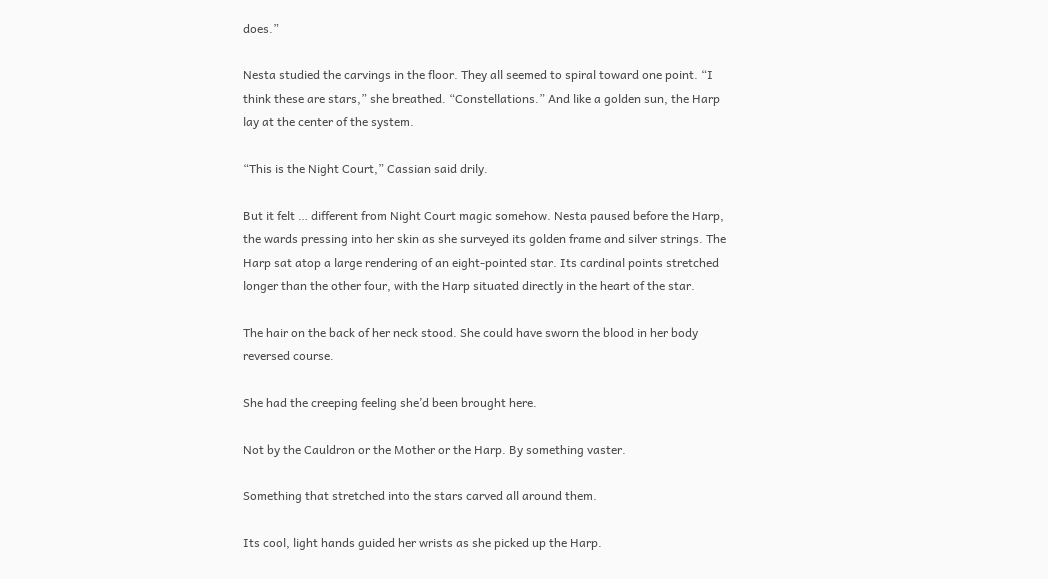does.”

Nesta studied the carvings in the floor. They all seemed to spiral toward one point. “I think these are stars,” she breathed. “Constellations.” And like a golden sun, the Harp lay at the center of the system.

“This is the Night Court,” Cassian said drily.

But it felt … different from Night Court magic somehow. Nesta paused before the Harp, the wards pressing into her skin as she surveyed its golden frame and silver strings. The Harp sat atop a large rendering of an eight-pointed star. Its cardinal points stretched longer than the other four, with the Harp situated directly in the heart of the star.

The hair on the back of her neck stood. She could have sworn the blood in her body reversed course.

She had the creeping feeling she’d been brought here.

Not by the Cauldron or the Mother or the Harp. By something vaster.

Something that stretched into the stars carved all around them.

Its cool, light hands guided her wrists as she picked up the Harp.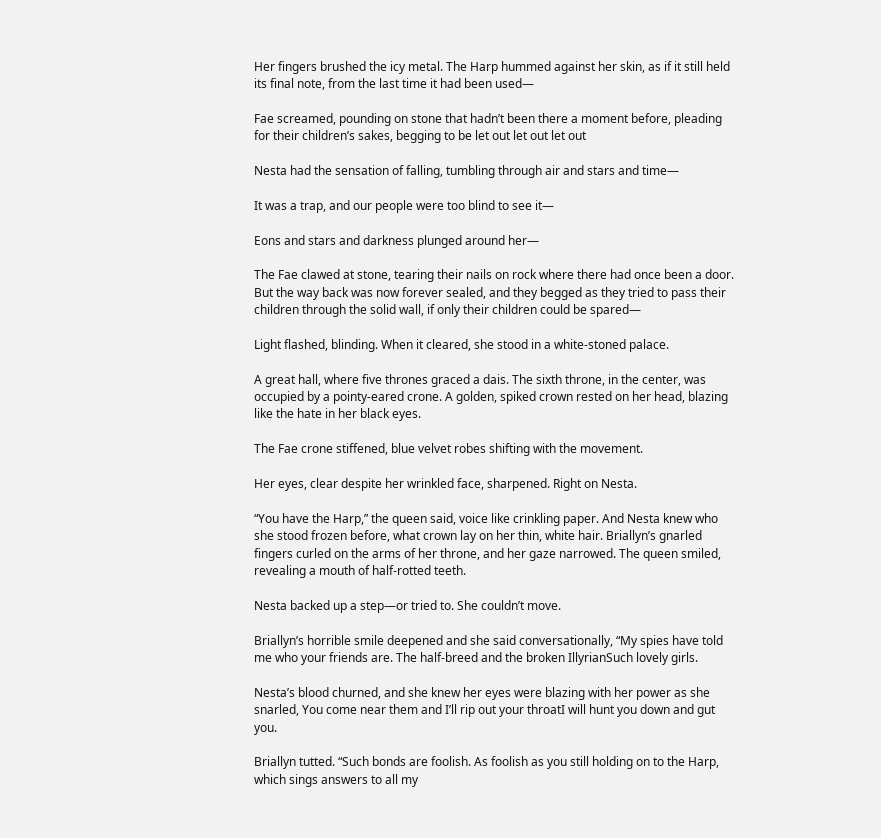Her fingers brushed the icy metal. The Harp hummed against her skin, as if it still held its final note, from the last time it had been used—

Fae screamed, pounding on stone that hadn’t been there a moment before, pleading for their children’s sakes, begging to be let out let out let out

Nesta had the sensation of falling, tumbling through air and stars and time—

It was a trap, and our people were too blind to see it—

Eons and stars and darkness plunged around her—

The Fae clawed at stone, tearing their nails on rock where there had once been a door. But the way back was now forever sealed, and they begged as they tried to pass their children through the solid wall, if only their children could be spared—

Light flashed, blinding. When it cleared, she stood in a white-stoned palace.

A great hall, where five thrones graced a dais. The sixth throne, in the center, was occupied by a pointy-eared crone. A golden, spiked crown rested on her head, blazing like the hate in her black eyes.

The Fae crone stiffened, blue velvet robes shifting with the movement.

Her eyes, clear despite her wrinkled face, sharpened. Right on Nesta.

“You have the Harp,” the queen said, voice like crinkling paper. And Nesta knew who she stood frozen before, what crown lay on her thin, white hair. Briallyn’s gnarled fingers curled on the arms of her throne, and her gaze narrowed. The queen smiled, revealing a mouth of half-rotted teeth.

Nesta backed up a step—or tried to. She couldn’t move.

Briallyn’s horrible smile deepened and she said conversationally, “My spies have told me who your friends are. The half-breed and the broken IllyrianSuch lovely girls.

Nesta’s blood churned, and she knew her eyes were blazing with her power as she snarled, You come near them and I’ll rip out your throatI will hunt you down and gut you.

Briallyn tutted. “Such bonds are foolish. As foolish as you still holding on to the Harp, which sings answers to all my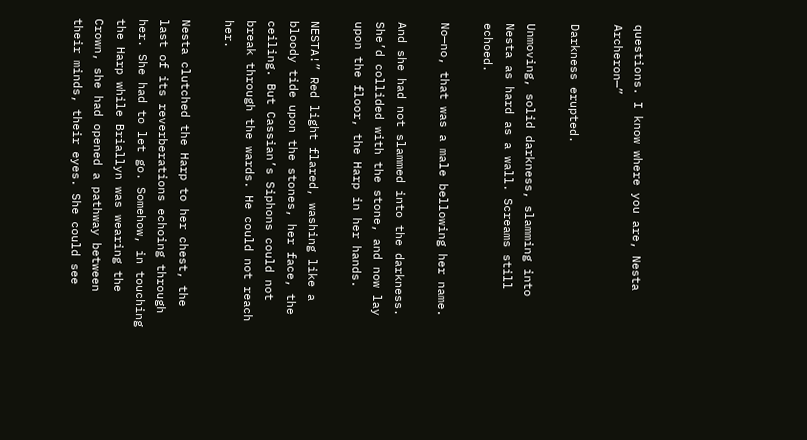questions. I know where you are, Nesta Archeron—”

Darkness erupted.

Unmoving, solid darkness, slamming into Nesta as hard as a wall. Screams still echoed.

No—no, that was a male bellowing her name.

And she had not slammed into the darkness. She’d collided with the stone, and now lay upon the floor, the Harp in her hands.

NESTA!” Red light flared, washing like a bloody tide upon the stones, her face, the ceiling. But Cassian’s Siphons could not break through the wards. He could not reach her.

Nesta clutched the Harp to her chest, the last of its reverberations echoing through her. She had to let go. Somehow, in touching the Harp while Briallyn was wearing the Crown, she had opened a pathway between their minds, their eyes. She could see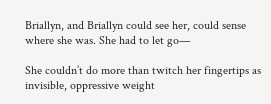Briallyn, and Briallyn could see her, could sense where she was. She had to let go—

She couldn’t do more than twitch her fingertips as invisible, oppressive weight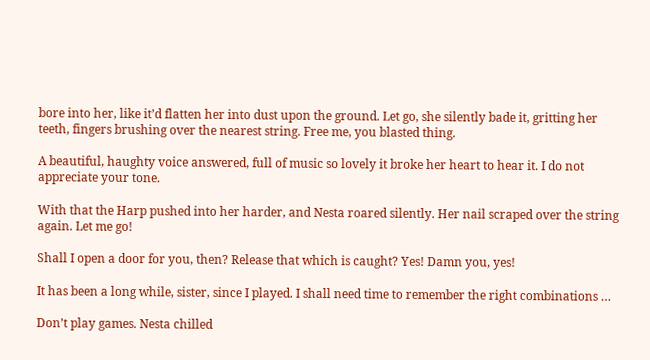bore into her, like it’d flatten her into dust upon the ground. Let go, she silently bade it, gritting her teeth, fingers brushing over the nearest string. Free me, you blasted thing.

A beautiful, haughty voice answered, full of music so lovely it broke her heart to hear it. I do not appreciate your tone.

With that the Harp pushed into her harder, and Nesta roared silently. Her nail scraped over the string again. Let me go!

Shall I open a door for you, then? Release that which is caught? Yes! Damn you, yes!

It has been a long while, sister, since I played. I shall need time to remember the right combinations …

Don’t play games. Nesta chilled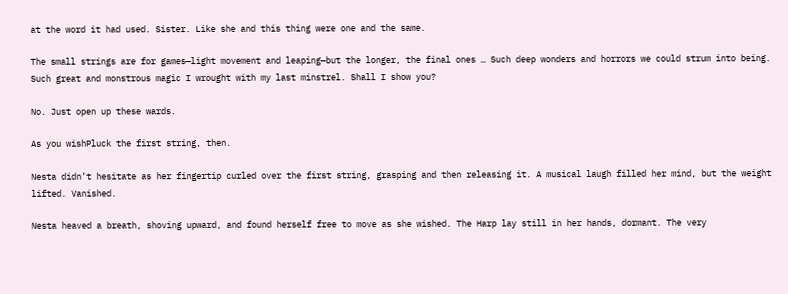at the word it had used. Sister. Like she and this thing were one and the same.

The small strings are for games—light movement and leaping—but the longer, the final ones … Such deep wonders and horrors we could strum into being. Such great and monstrous magic I wrought with my last minstrel. Shall I show you?

No. Just open up these wards.

As you wishPluck the first string, then.

Nesta didn’t hesitate as her fingertip curled over the first string, grasping and then releasing it. A musical laugh filled her mind, but the weight lifted. Vanished.

Nesta heaved a breath, shoving upward, and found herself free to move as she wished. The Harp lay still in her hands, dormant. The very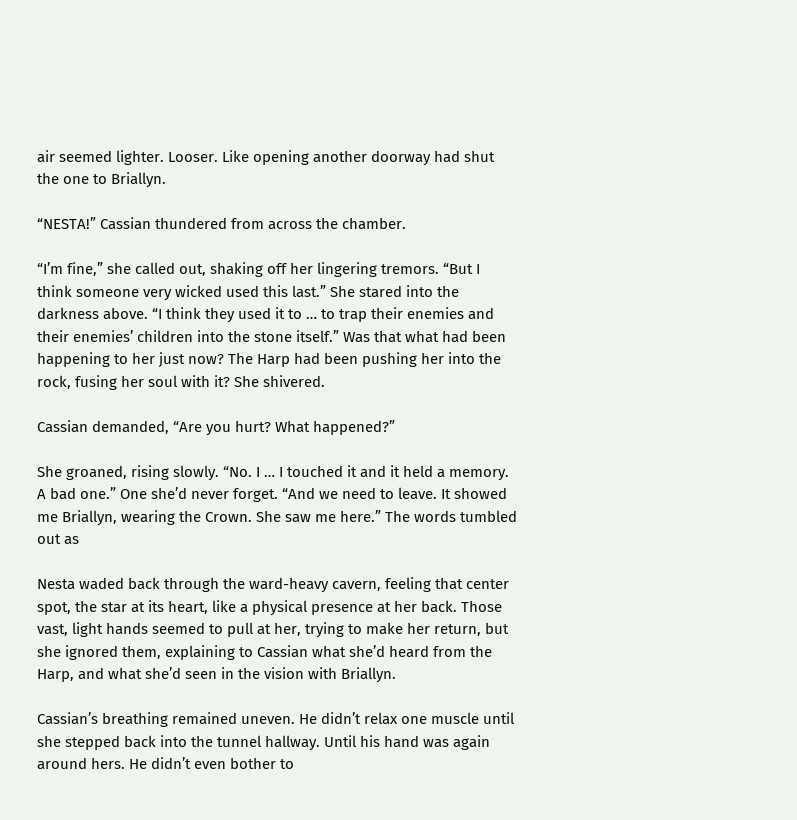air seemed lighter. Looser. Like opening another doorway had shut the one to Briallyn.

“NESTA!” Cassian thundered from across the chamber.

“I’m fine,” she called out, shaking off her lingering tremors. “But I think someone very wicked used this last.” She stared into the darkness above. “I think they used it to … to trap their enemies and their enemies’ children into the stone itself.” Was that what had been happening to her just now? The Harp had been pushing her into the rock, fusing her soul with it? She shivered.

Cassian demanded, “Are you hurt? What happened?”

She groaned, rising slowly. “No. I … I touched it and it held a memory. A bad one.” One she’d never forget. “And we need to leave. It showed me Briallyn, wearing the Crown. She saw me here.” The words tumbled out as

Nesta waded back through the ward-heavy cavern, feeling that center spot, the star at its heart, like a physical presence at her back. Those vast, light hands seemed to pull at her, trying to make her return, but she ignored them, explaining to Cassian what she’d heard from the Harp, and what she’d seen in the vision with Briallyn.

Cassian’s breathing remained uneven. He didn’t relax one muscle until she stepped back into the tunnel hallway. Until his hand was again around hers. He didn’t even bother to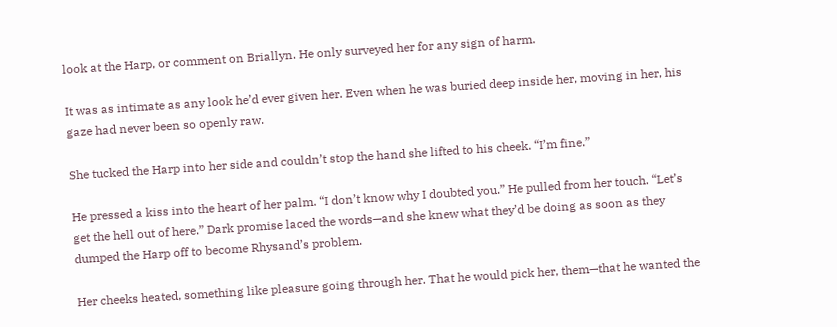look at the Harp, or comment on Briallyn. He only surveyed her for any sign of harm.

It was as intimate as any look he’d ever given her. Even when he was buried deep inside her, moving in her, his gaze had never been so openly raw.

She tucked the Harp into her side and couldn’t stop the hand she lifted to his cheek. “I’m fine.”

He pressed a kiss into the heart of her palm. “I don’t know why I doubted you.” He pulled from her touch. “Let’s get the hell out of here.” Dark promise laced the words—and she knew what they’d be doing as soon as they dumped the Harp off to become Rhysand’s problem.

Her cheeks heated, something like pleasure going through her. That he would pick her, them—that he wanted the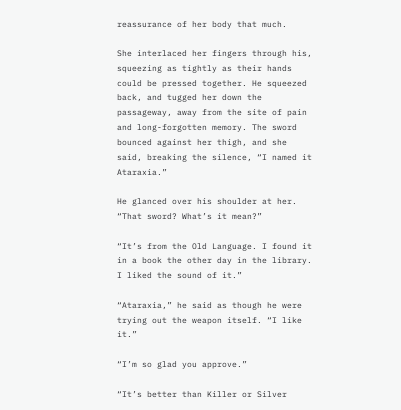reassurance of her body that much.

She interlaced her fingers through his, squeezing as tightly as their hands could be pressed together. He squeezed back, and tugged her down the passageway, away from the site of pain and long-forgotten memory. The sword bounced against her thigh, and she said, breaking the silence, “I named it Ataraxia.”

He glanced over his shoulder at her. “That sword? What’s it mean?”

“It’s from the Old Language. I found it in a book the other day in the library. I liked the sound of it.”

“Ataraxia,” he said as though he were trying out the weapon itself. “I like it.”

“I’m so glad you approve.”

“It’s better than Killer or Silver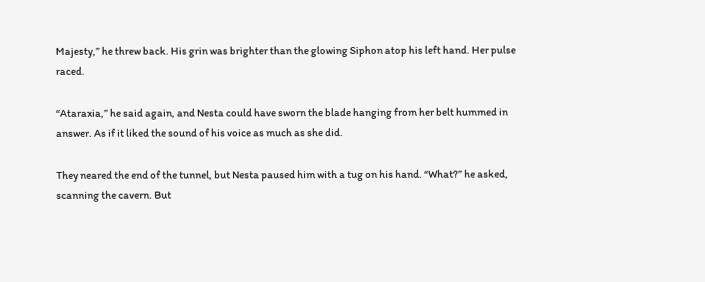Majesty,” he threw back. His grin was brighter than the glowing Siphon atop his left hand. Her pulse raced.

“Ataraxia,” he said again, and Nesta could have sworn the blade hanging from her belt hummed in answer. As if it liked the sound of his voice as much as she did.

They neared the end of the tunnel, but Nesta paused him with a tug on his hand. “What?” he asked, scanning the cavern. But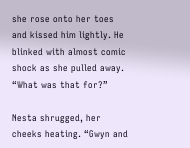she rose onto her toes and kissed him lightly. He blinked with almost comic shock as she pulled away. “What was that for?”

Nesta shrugged, her cheeks heating. “Gwyn and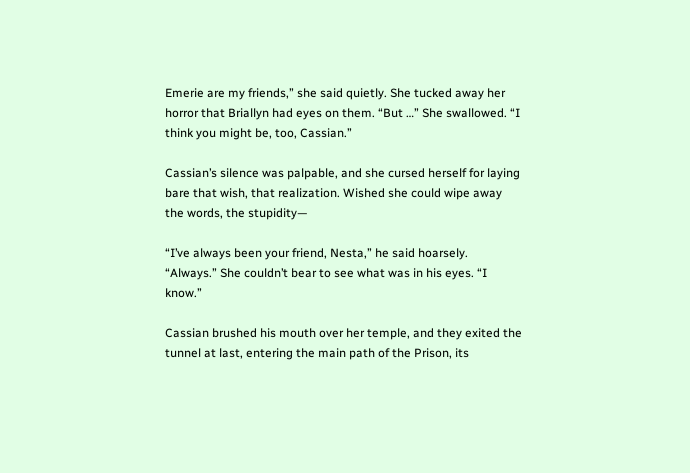Emerie are my friends,” she said quietly. She tucked away her horror that Briallyn had eyes on them. “But …” She swallowed. “I think you might be, too, Cassian.”

Cassian’s silence was palpable, and she cursed herself for laying bare that wish, that realization. Wished she could wipe away the words, the stupidity—

“I’ve always been your friend, Nesta,” he said hoarsely. “Always.” She couldn’t bear to see what was in his eyes. “I know.”

Cassian brushed his mouth over her temple, and they exited the tunnel at last, entering the main path of the Prison, its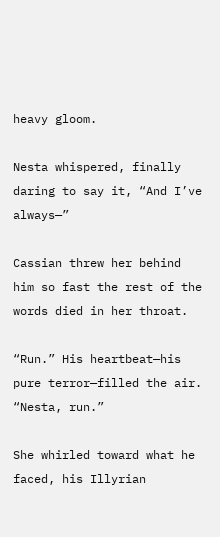heavy gloom.

Nesta whispered, finally daring to say it, “And I’ve always—”

Cassian threw her behind him so fast the rest of the words died in her throat.

“Run.” His heartbeat—his pure terror—filled the air. “Nesta, run.”

She whirled toward what he faced, his Illyrian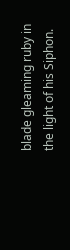blade gleaming ruby in the light of his Siphon.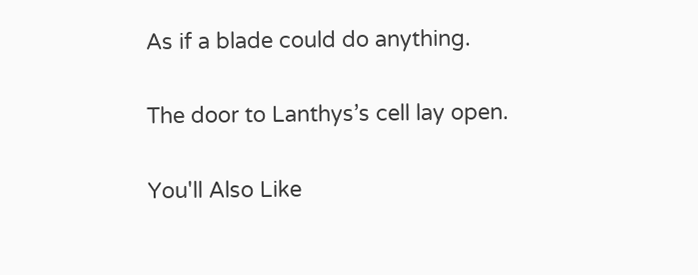As if a blade could do anything.

The door to Lanthys’s cell lay open.

You'll Also Like